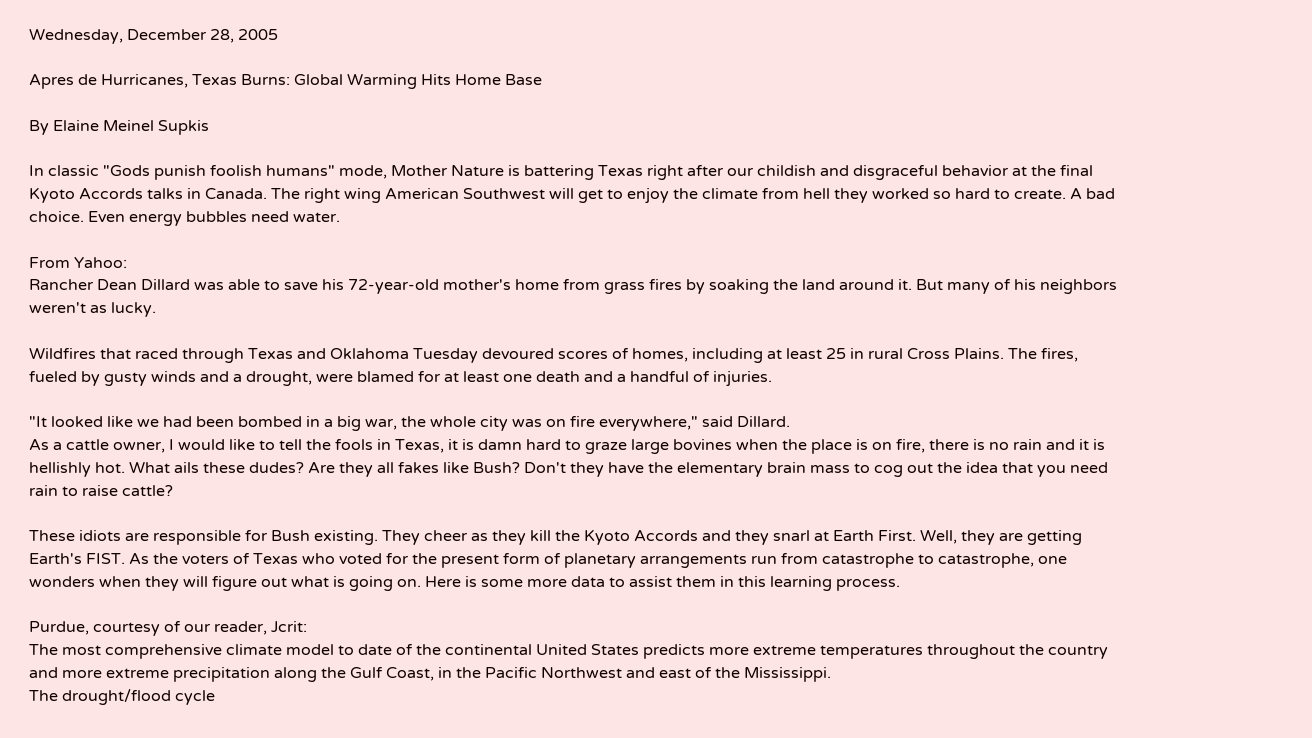Wednesday, December 28, 2005

Apres de Hurricanes, Texas Burns: Global Warming Hits Home Base

By Elaine Meinel Supkis

In classic "Gods punish foolish humans" mode, Mother Nature is battering Texas right after our childish and disgraceful behavior at the final Kyoto Accords talks in Canada. The right wing American Southwest will get to enjoy the climate from hell they worked so hard to create. A bad choice. Even energy bubbles need water.

From Yahoo:
Rancher Dean Dillard was able to save his 72-year-old mother's home from grass fires by soaking the land around it. But many of his neighbors weren't as lucky.

Wildfires that raced through Texas and Oklahoma Tuesday devoured scores of homes, including at least 25 in rural Cross Plains. The fires, fueled by gusty winds and a drought, were blamed for at least one death and a handful of injuries.

"It looked like we had been bombed in a big war, the whole city was on fire everywhere," said Dillard.
As a cattle owner, I would like to tell the fools in Texas, it is damn hard to graze large bovines when the place is on fire, there is no rain and it is hellishly hot. What ails these dudes? Are they all fakes like Bush? Don't they have the elementary brain mass to cog out the idea that you need rain to raise cattle?

These idiots are responsible for Bush existing. They cheer as they kill the Kyoto Accords and they snarl at Earth First. Well, they are getting Earth's FIST. As the voters of Texas who voted for the present form of planetary arrangements run from catastrophe to catastrophe, one wonders when they will figure out what is going on. Here is some more data to assist them in this learning process.

Purdue, courtesy of our reader, Jcrit:
The most comprehensive climate model to date of the continental United States predicts more extreme temperatures throughout the country and more extreme precipitation along the Gulf Coast, in the Pacific Northwest and east of the Mississippi.
The drought/flood cycle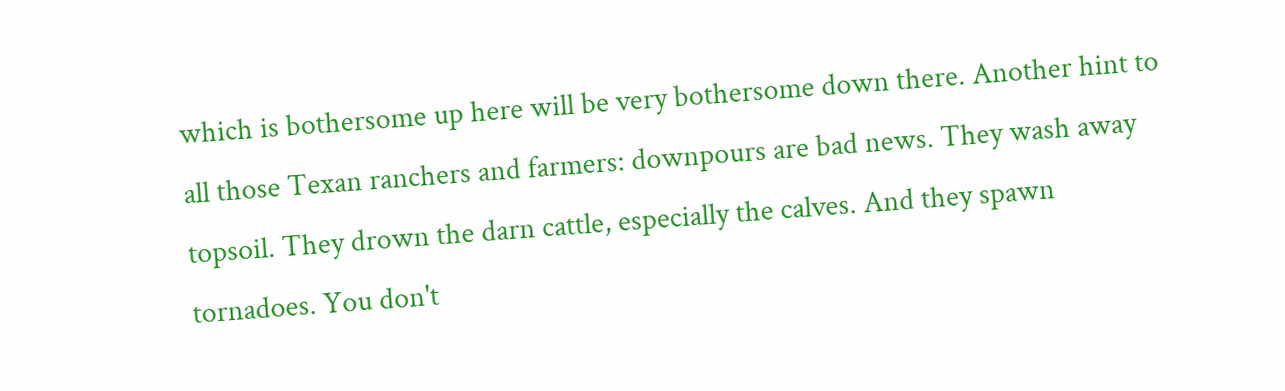which is bothersome up here will be very bothersome down there. Another hint to all those Texan ranchers and farmers: downpours are bad news. They wash away topsoil. They drown the darn cattle, especially the calves. And they spawn tornadoes. You don't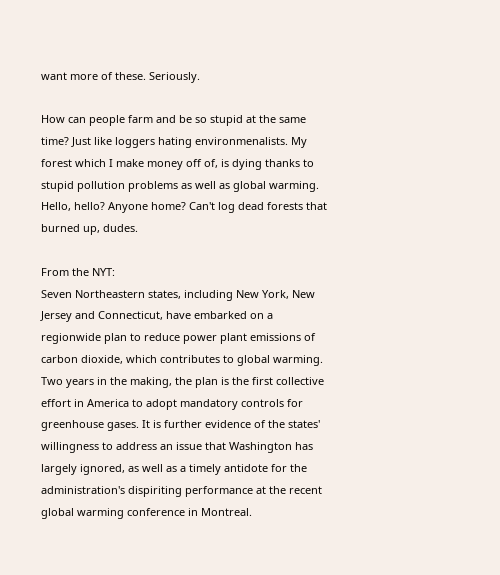want more of these. Seriously.

How can people farm and be so stupid at the same time? Just like loggers hating environmenalists. My forest which I make money off of, is dying thanks to stupid pollution problems as well as global warming. Hello, hello? Anyone home? Can't log dead forests that burned up, dudes.

From the NYT:
Seven Northeastern states, including New York, New Jersey and Connecticut, have embarked on a regionwide plan to reduce power plant emissions of carbon dioxide, which contributes to global warming. Two years in the making, the plan is the first collective effort in America to adopt mandatory controls for greenhouse gases. It is further evidence of the states' willingness to address an issue that Washington has largely ignored, as well as a timely antidote for the administration's dispiriting performance at the recent global warming conference in Montreal.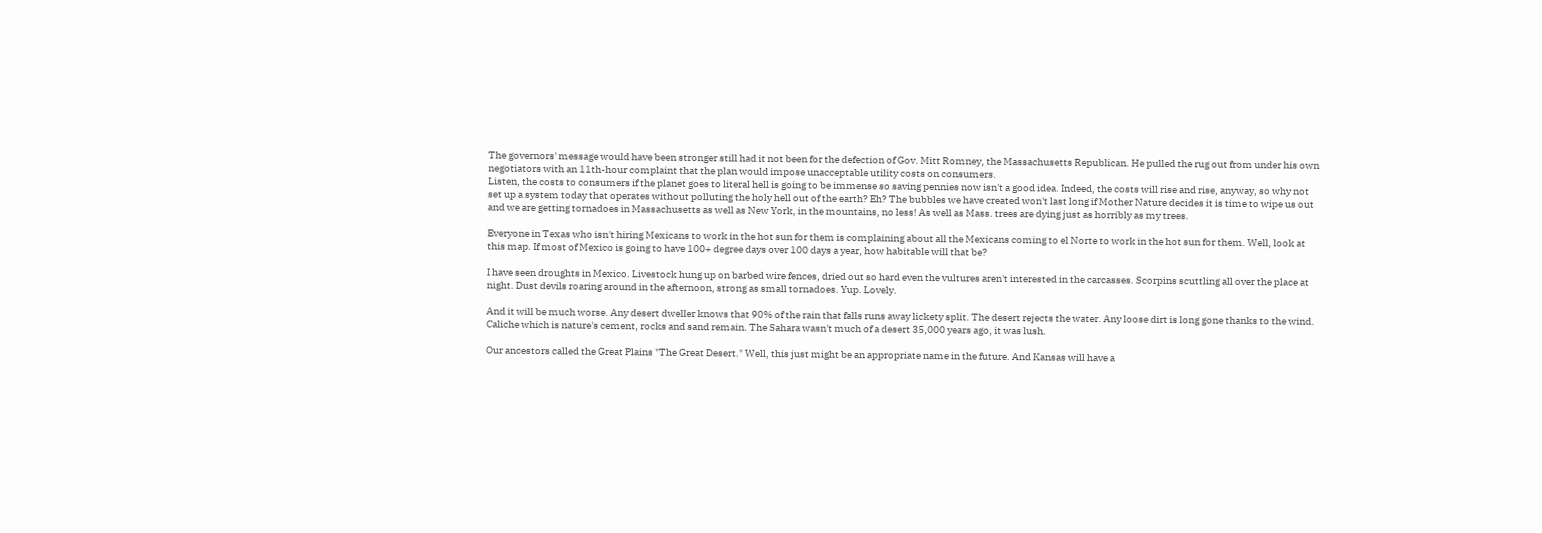The governors' message would have been stronger still had it not been for the defection of Gov. Mitt Romney, the Massachusetts Republican. He pulled the rug out from under his own negotiators with an 11th-hour complaint that the plan would impose unacceptable utility costs on consumers.
Listen, the costs to consumers if the planet goes to literal hell is going to be immense so saving pennies now isn't a good idea. Indeed, the costs will rise and rise, anyway, so why not set up a system today that operates without polluting the holy hell out of the earth? Eh? The bubbles we have created won't last long if Mother Nature decides it is time to wipe us out and we are getting tornadoes in Massachusetts as well as New York, in the mountains, no less! As well as Mass. trees are dying just as horribly as my trees.

Everyone in Texas who isn't hiring Mexicans to work in the hot sun for them is complaining about all the Mexicans coming to el Norte to work in the hot sun for them. Well, look at this map. If most of Mexico is going to have 100+ degree days over 100 days a year, how habitable will that be?

I have seen droughts in Mexico. Livestock hung up on barbed wire fences, dried out so hard even the vultures aren't interested in the carcasses. Scorpins scuttling all over the place at night. Dust devils roaring around in the afternoon, strong as small tornadoes. Yup. Lovely.

And it will be much worse. Any desert dweller knows that 90% of the rain that falls runs away lickety split. The desert rejects the water. Any loose dirt is long gone thanks to the wind. Caliche which is nature's cement, rocks and sand remain. The Sahara wasn't much of a desert 35,000 years ago, it was lush.

Our ancestors called the Great Plains "The Great Desert." Well, this just might be an appropriate name in the future. And Kansas will have a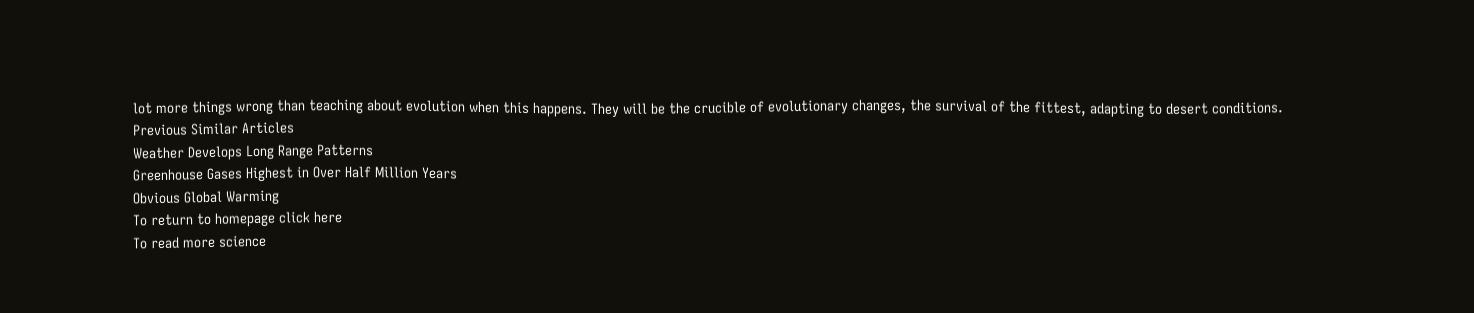lot more things wrong than teaching about evolution when this happens. They will be the crucible of evolutionary changes, the survival of the fittest, adapting to desert conditions.
Previous Similar Articles
Weather Develops Long Range Patterns
Greenhouse Gases Highest in Over Half Million Years
Obvious Global Warming
To return to homepage click here
To read more science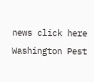news click here
Washington Pest